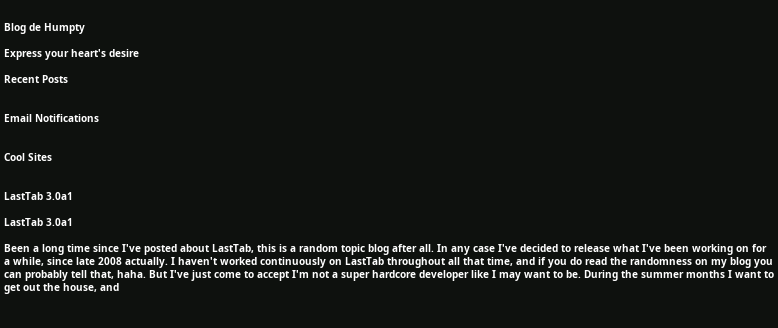Blog de Humpty

Express your heart's desire

Recent Posts


Email Notifications


Cool Sites


LastTab 3.0a1

LastTab 3.0a1

Been a long time since I've posted about LastTab, this is a random topic blog after all. In any case I've decided to release what I've been working on for a while, since late 2008 actually. I haven't worked continuously on LastTab throughout all that time, and if you do read the randomness on my blog you can probably tell that, haha. But I've just come to accept I'm not a super hardcore developer like I may want to be. During the summer months I want to get out the house, and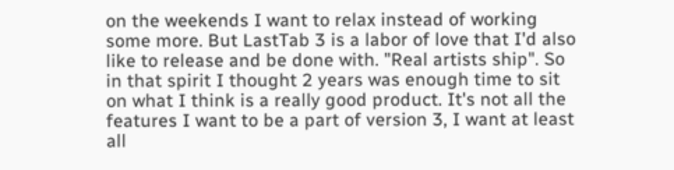on the weekends I want to relax instead of working some more. But LastTab 3 is a labor of love that I'd also like to release and be done with. "Real artists ship". So in that spirit I thought 2 years was enough time to sit on what I think is a really good product. It's not all the features I want to be a part of version 3, I want at least all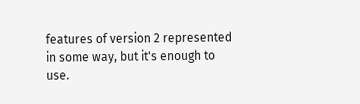features of version 2 represented in some way, but it's enough to use.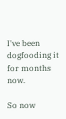I've been dogfooding it for months now.

So now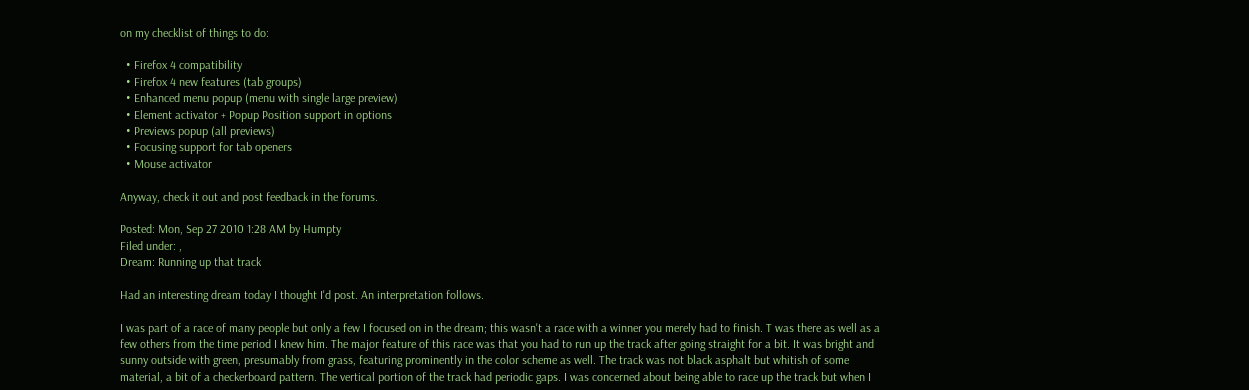on my checklist of things to do:

  • Firefox 4 compatibility
  • Firefox 4 new features (tab groups)
  • Enhanced menu popup (menu with single large preview)
  • Element activator + Popup Position support in options
  • Previews popup (all previews)
  • Focusing support for tab openers
  • Mouse activator

Anyway, check it out and post feedback in the forums.

Posted: Mon, Sep 27 2010 1:28 AM by Humpty
Filed under: ,
Dream: Running up that track

Had an interesting dream today I thought I'd post. An interpretation follows.

I was part of a race of many people but only a few I focused on in the dream; this wasn't a race with a winner you merely had to finish. T was there as well as a few others from the time period I knew him. The major feature of this race was that you had to run up the track after going straight for a bit. It was bright and sunny outside with green, presumably from grass, featuring prominently in the color scheme as well. The track was not black asphalt but whitish of some material, a bit of a checkerboard pattern. The vertical portion of the track had periodic gaps. I was concerned about being able to race up the track but when I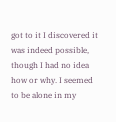got to it I discovered it was indeed possible, though I had no idea how or why. I seemed to be alone in my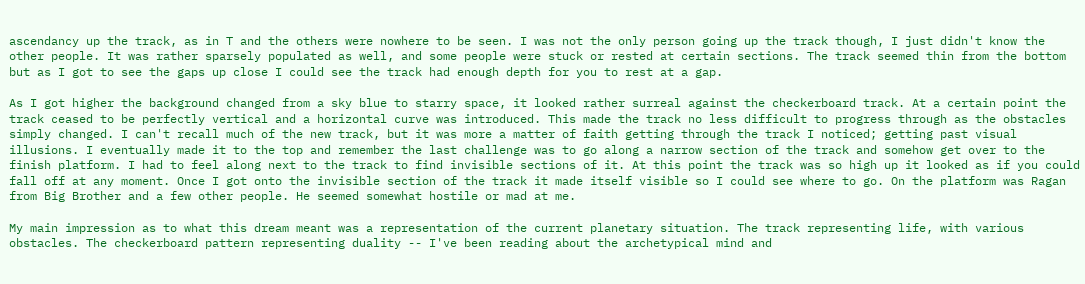ascendancy up the track, as in T and the others were nowhere to be seen. I was not the only person going up the track though, I just didn't know the other people. It was rather sparsely populated as well, and some people were stuck or rested at certain sections. The track seemed thin from the bottom but as I got to see the gaps up close I could see the track had enough depth for you to rest at a gap.

As I got higher the background changed from a sky blue to starry space, it looked rather surreal against the checkerboard track. At a certain point the track ceased to be perfectly vertical and a horizontal curve was introduced. This made the track no less difficult to progress through as the obstacles simply changed. I can't recall much of the new track, but it was more a matter of faith getting through the track I noticed; getting past visual illusions. I eventually made it to the top and remember the last challenge was to go along a narrow section of the track and somehow get over to the finish platform. I had to feel along next to the track to find invisible sections of it. At this point the track was so high up it looked as if you could fall off at any moment. Once I got onto the invisible section of the track it made itself visible so I could see where to go. On the platform was Ragan from Big Brother and a few other people. He seemed somewhat hostile or mad at me.

My main impression as to what this dream meant was a representation of the current planetary situation. The track representing life, with various obstacles. The checkerboard pattern representing duality -- I've been reading about the archetypical mind and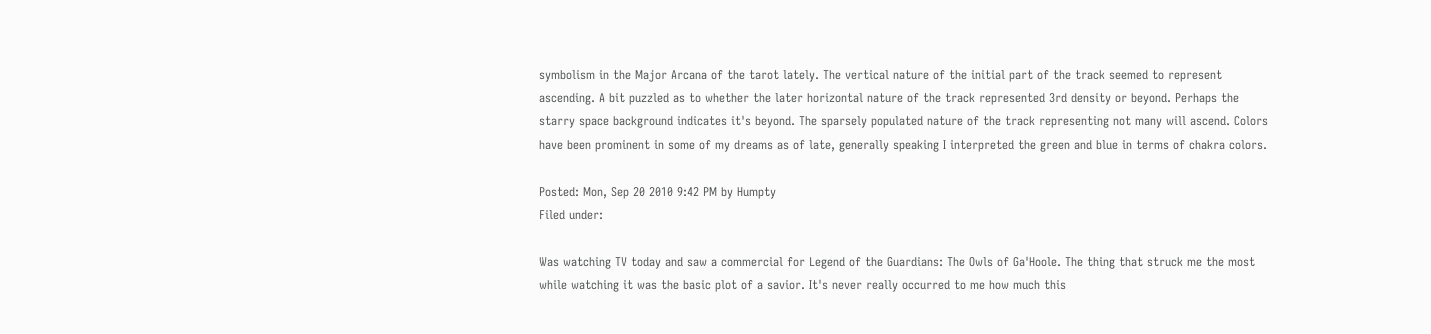symbolism in the Major Arcana of the tarot lately. The vertical nature of the initial part of the track seemed to represent ascending. A bit puzzled as to whether the later horizontal nature of the track represented 3rd density or beyond. Perhaps the starry space background indicates it's beyond. The sparsely populated nature of the track representing not many will ascend. Colors have been prominent in some of my dreams as of late, generally speaking I interpreted the green and blue in terms of chakra colors.

Posted: Mon, Sep 20 2010 9:42 PM by Humpty
Filed under:

Was watching TV today and saw a commercial for Legend of the Guardians: The Owls of Ga'Hoole. The thing that struck me the most while watching it was the basic plot of a savior. It's never really occurred to me how much this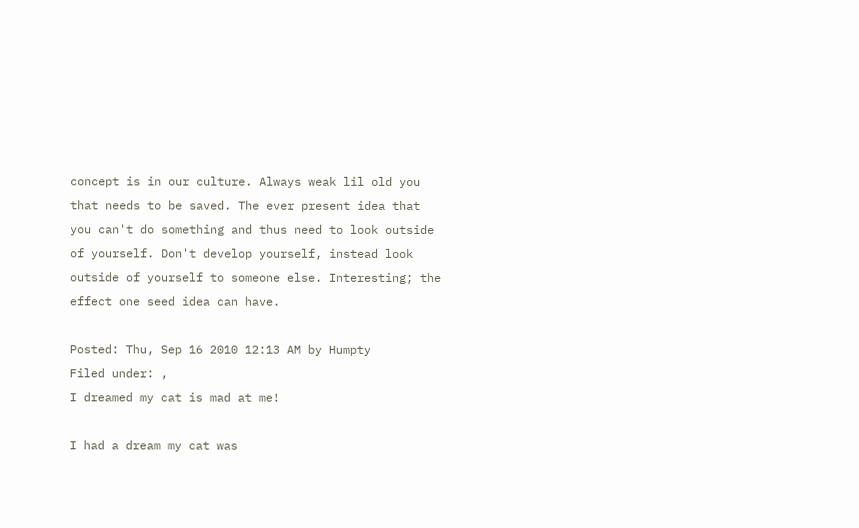concept is in our culture. Always weak lil old you that needs to be saved. The ever present idea that you can't do something and thus need to look outside of yourself. Don't develop yourself, instead look outside of yourself to someone else. Interesting; the effect one seed idea can have.

Posted: Thu, Sep 16 2010 12:13 AM by Humpty
Filed under: ,
I dreamed my cat is mad at me!

I had a dream my cat was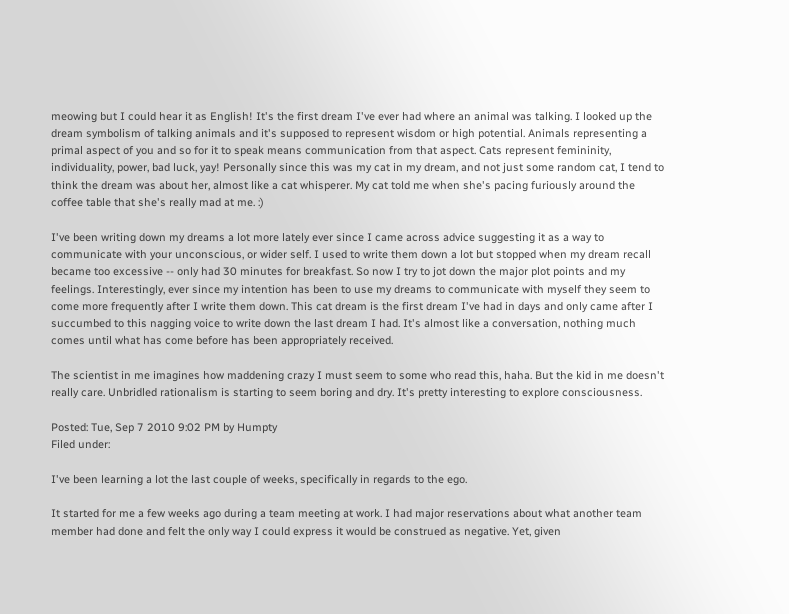meowing but I could hear it as English! It's the first dream I've ever had where an animal was talking. I looked up the dream symbolism of talking animals and it's supposed to represent wisdom or high potential. Animals representing a primal aspect of you and so for it to speak means communication from that aspect. Cats represent femininity, individuality, power, bad luck, yay! Personally since this was my cat in my dream, and not just some random cat, I tend to think the dream was about her, almost like a cat whisperer. My cat told me when she's pacing furiously around the coffee table that she's really mad at me. :)

I've been writing down my dreams a lot more lately ever since I came across advice suggesting it as a way to communicate with your unconscious, or wider self. I used to write them down a lot but stopped when my dream recall became too excessive -- only had 30 minutes for breakfast. So now I try to jot down the major plot points and my feelings. Interestingly, ever since my intention has been to use my dreams to communicate with myself they seem to come more frequently after I write them down. This cat dream is the first dream I've had in days and only came after I succumbed to this nagging voice to write down the last dream I had. It's almost like a conversation, nothing much comes until what has come before has been appropriately received.

The scientist in me imagines how maddening crazy I must seem to some who read this, haha. But the kid in me doesn't really care. Unbridled rationalism is starting to seem boring and dry. It's pretty interesting to explore consciousness.

Posted: Tue, Sep 7 2010 9:02 PM by Humpty
Filed under:

I've been learning a lot the last couple of weeks, specifically in regards to the ego.

It started for me a few weeks ago during a team meeting at work. I had major reservations about what another team member had done and felt the only way I could express it would be construed as negative. Yet, given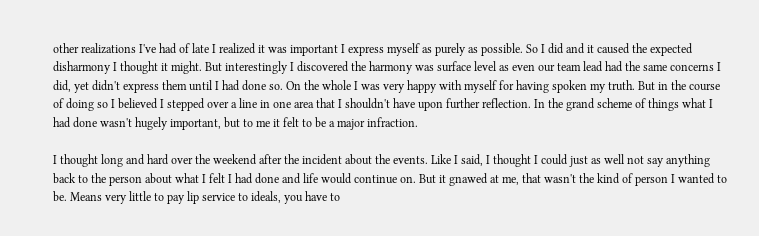other realizations I've had of late I realized it was important I express myself as purely as possible. So I did and it caused the expected disharmony I thought it might. But interestingly I discovered the harmony was surface level as even our team lead had the same concerns I did, yet didn't express them until I had done so. On the whole I was very happy with myself for having spoken my truth. But in the course of doing so I believed I stepped over a line in one area that I shouldn't have upon further reflection. In the grand scheme of things what I had done wasn't hugely important, but to me it felt to be a major infraction.

I thought long and hard over the weekend after the incident about the events. Like I said, I thought I could just as well not say anything back to the person about what I felt I had done and life would continue on. But it gnawed at me, that wasn't the kind of person I wanted to be. Means very little to pay lip service to ideals, you have to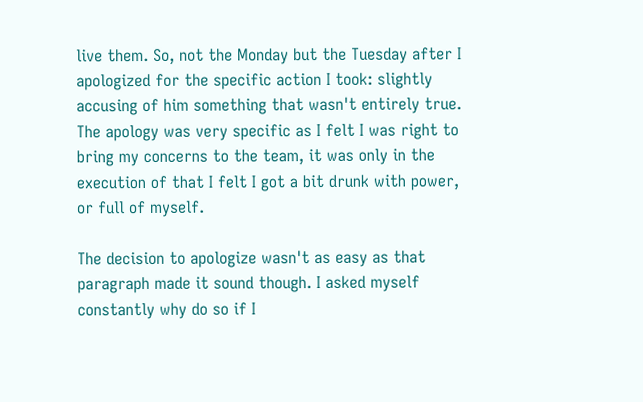live them. So, not the Monday but the Tuesday after I apologized for the specific action I took: slightly accusing of him something that wasn't entirely true. The apology was very specific as I felt I was right to bring my concerns to the team, it was only in the execution of that I felt I got a bit drunk with power, or full of myself.

The decision to apologize wasn't as easy as that paragraph made it sound though. I asked myself constantly why do so if I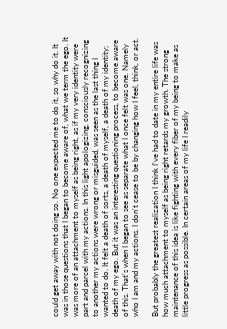could get away with not doing so. No one expected me to do it, so why do it. It was in those questions that I began to become aware of, what we term the ego. It was more of an attachment to myself as being right, as if my very identity were part and parcel with my actions. In this light apologizing, consciously recognizing to another my actions were wrong or misguided, was seen as the last thing I wanted to do. It felt a death of sorts, a death of myself, a death of my identity; death of my ego. But it was an interesting questioning process, to become aware of this. That's when I began to see as separate what I once felt was one. Namely who I am and my actions. I don't cease to be by changing how I feel, think, or act.

But probably the greatest realization I think I've had to date in my entire life was how much attachment to myself as being right retards my growth. The strong maintenance of this idea is like fighting with every fiber of my being to make as little progress as possible. In certain areas of my life I readily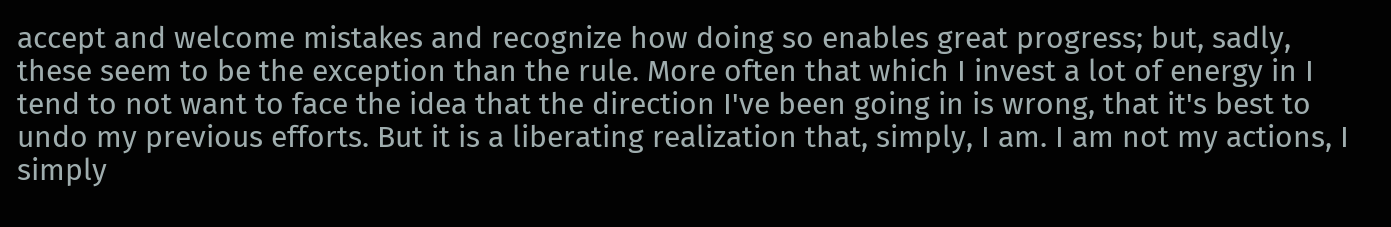accept and welcome mistakes and recognize how doing so enables great progress; but, sadly, these seem to be the exception than the rule. More often that which I invest a lot of energy in I tend to not want to face the idea that the direction I've been going in is wrong, that it's best to undo my previous efforts. But it is a liberating realization that, simply, I am. I am not my actions, I simply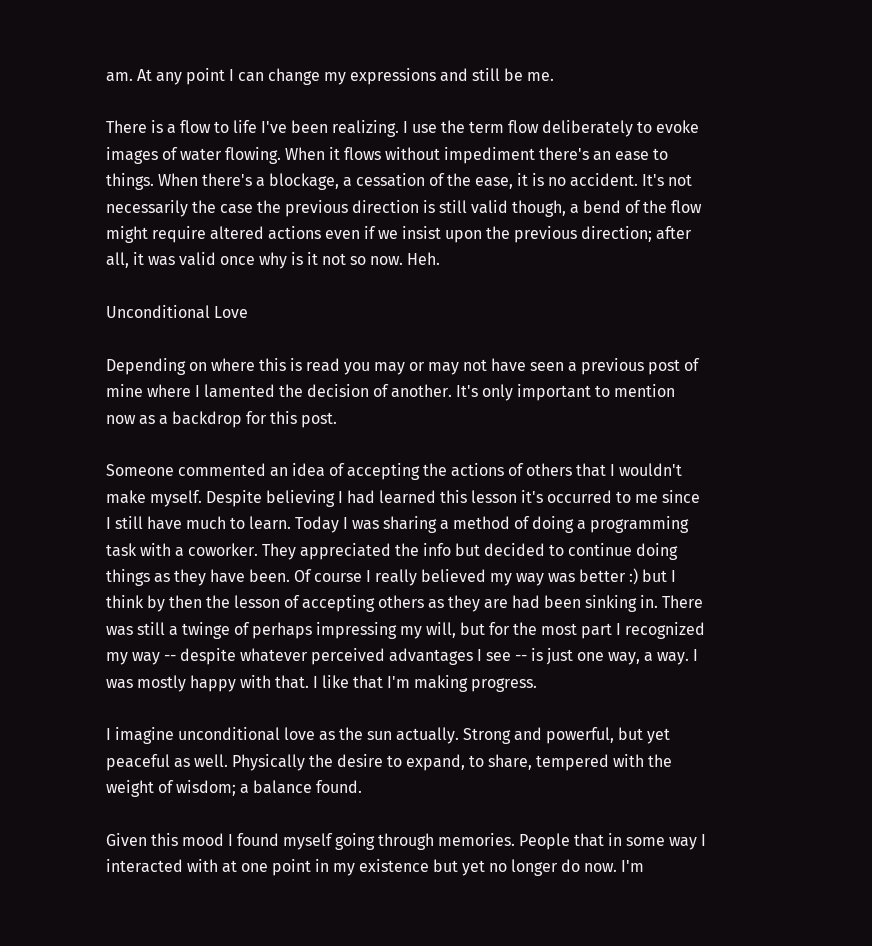am. At any point I can change my expressions and still be me.

There is a flow to life I've been realizing. I use the term flow deliberately to evoke images of water flowing. When it flows without impediment there's an ease to things. When there's a blockage, a cessation of the ease, it is no accident. It's not necessarily the case the previous direction is still valid though, a bend of the flow might require altered actions even if we insist upon the previous direction; after all, it was valid once why is it not so now. Heh.

Unconditional Love

Depending on where this is read you may or may not have seen a previous post of mine where I lamented the decision of another. It's only important to mention now as a backdrop for this post.

Someone commented an idea of accepting the actions of others that I wouldn't make myself. Despite believing I had learned this lesson it's occurred to me since I still have much to learn. Today I was sharing a method of doing a programming task with a coworker. They appreciated the info but decided to continue doing things as they have been. Of course I really believed my way was better :) but I think by then the lesson of accepting others as they are had been sinking in. There was still a twinge of perhaps impressing my will, but for the most part I recognized my way -- despite whatever perceived advantages I see -- is just one way, a way. I was mostly happy with that. I like that I'm making progress.

I imagine unconditional love as the sun actually. Strong and powerful, but yet peaceful as well. Physically the desire to expand, to share, tempered with the weight of wisdom; a balance found.

Given this mood I found myself going through memories. People that in some way I interacted with at one point in my existence but yet no longer do now. I'm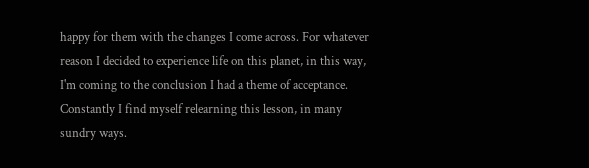happy for them with the changes I come across. For whatever reason I decided to experience life on this planet, in this way, I'm coming to the conclusion I had a theme of acceptance. Constantly I find myself relearning this lesson, in many sundry ways.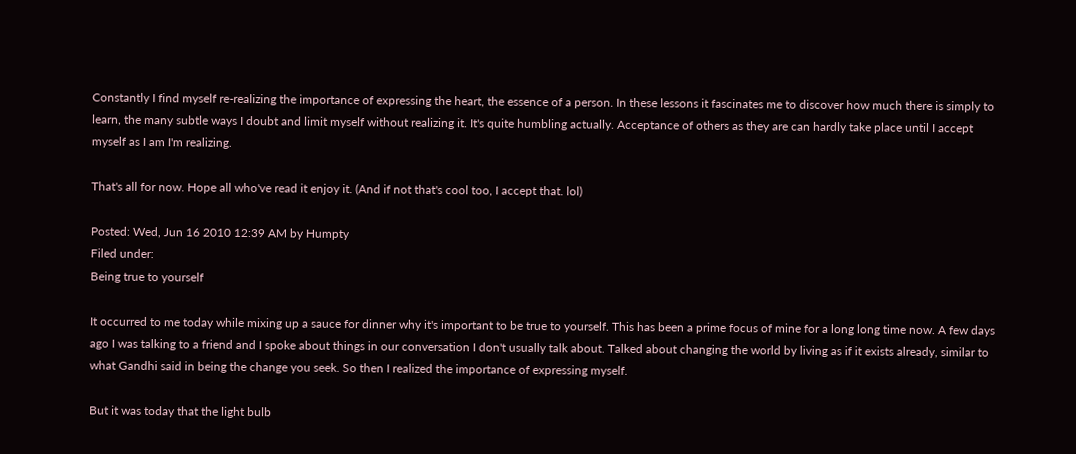Constantly I find myself re-realizing the importance of expressing the heart, the essence of a person. In these lessons it fascinates me to discover how much there is simply to learn, the many subtle ways I doubt and limit myself without realizing it. It's quite humbling actually. Acceptance of others as they are can hardly take place until I accept myself as I am I'm realizing.

That's all for now. Hope all who've read it enjoy it. (And if not that's cool too, I accept that. lol)

Posted: Wed, Jun 16 2010 12:39 AM by Humpty
Filed under:
Being true to yourself

It occurred to me today while mixing up a sauce for dinner why it's important to be true to yourself. This has been a prime focus of mine for a long long time now. A few days ago I was talking to a friend and I spoke about things in our conversation I don't usually talk about. Talked about changing the world by living as if it exists already, similar to what Gandhi said in being the change you seek. So then I realized the importance of expressing myself.

But it was today that the light bulb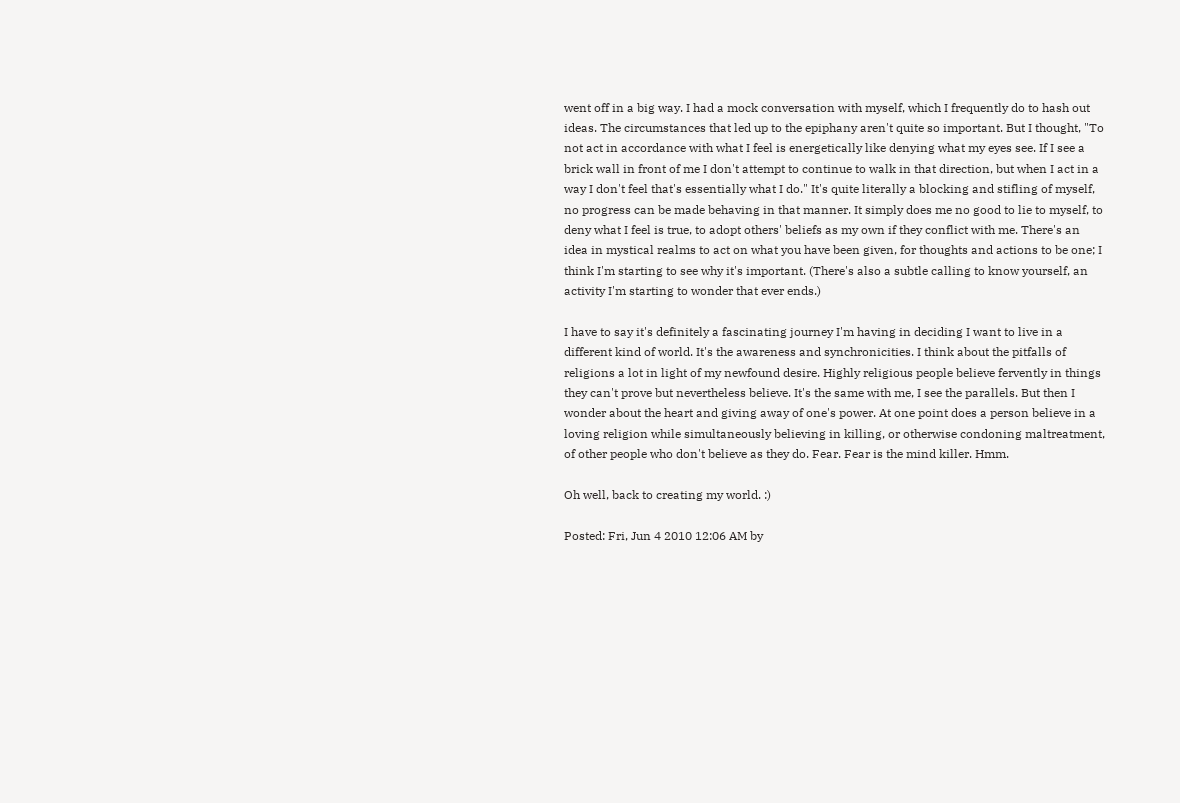went off in a big way. I had a mock conversation with myself, which I frequently do to hash out ideas. The circumstances that led up to the epiphany aren't quite so important. But I thought, "To not act in accordance with what I feel is energetically like denying what my eyes see. If I see a brick wall in front of me I don't attempt to continue to walk in that direction, but when I act in a way I don't feel that's essentially what I do." It's quite literally a blocking and stifling of myself, no progress can be made behaving in that manner. It simply does me no good to lie to myself, to deny what I feel is true, to adopt others' beliefs as my own if they conflict with me. There's an idea in mystical realms to act on what you have been given, for thoughts and actions to be one; I think I'm starting to see why it's important. (There's also a subtle calling to know yourself, an activity I'm starting to wonder that ever ends.)

I have to say it's definitely a fascinating journey I'm having in deciding I want to live in a different kind of world. It's the awareness and synchronicities. I think about the pitfalls of religions a lot in light of my newfound desire. Highly religious people believe fervently in things they can't prove but nevertheless believe. It's the same with me, I see the parallels. But then I wonder about the heart and giving away of one's power. At one point does a person believe in a loving religion while simultaneously believing in killing, or otherwise condoning maltreatment, of other people who don't believe as they do. Fear. Fear is the mind killer. Hmm.

Oh well, back to creating my world. :)

Posted: Fri, Jun 4 2010 12:06 AM by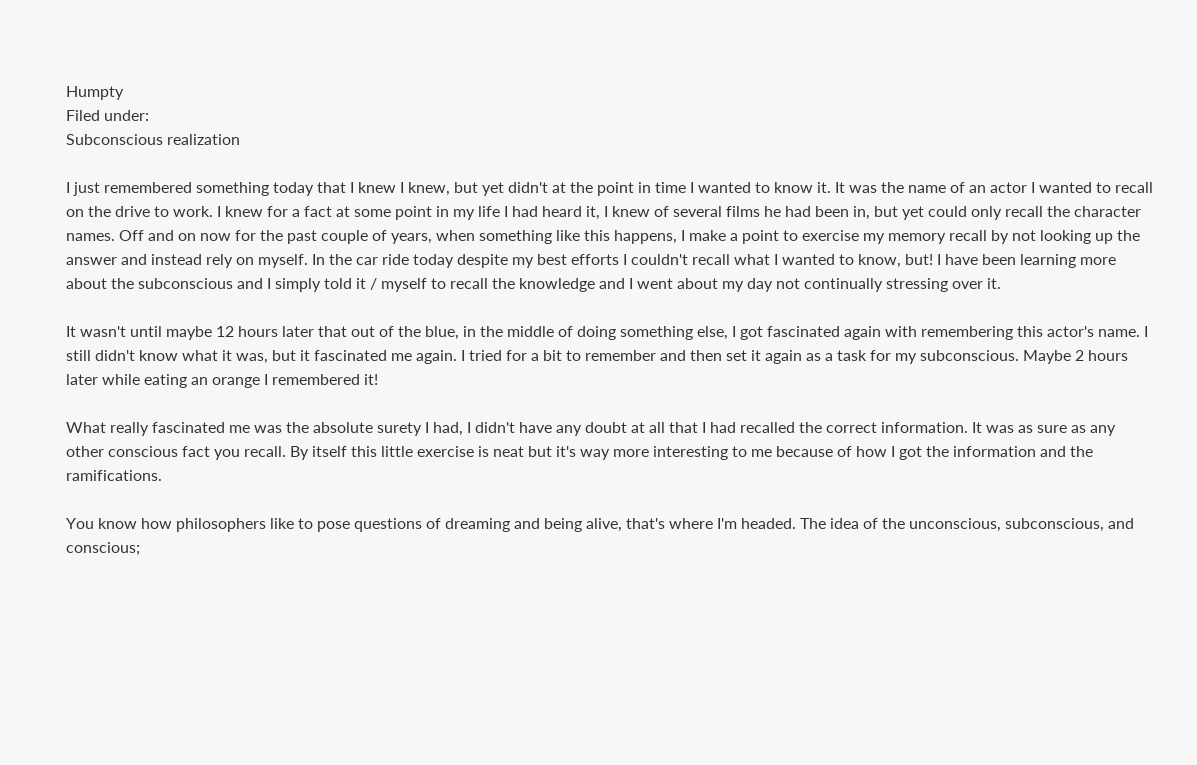Humpty
Filed under:
Subconscious realization

I just remembered something today that I knew I knew, but yet didn't at the point in time I wanted to know it. It was the name of an actor I wanted to recall on the drive to work. I knew for a fact at some point in my life I had heard it, I knew of several films he had been in, but yet could only recall the character names. Off and on now for the past couple of years, when something like this happens, I make a point to exercise my memory recall by not looking up the answer and instead rely on myself. In the car ride today despite my best efforts I couldn't recall what I wanted to know, but! I have been learning more about the subconscious and I simply told it / myself to recall the knowledge and I went about my day not continually stressing over it.

It wasn't until maybe 12 hours later that out of the blue, in the middle of doing something else, I got fascinated again with remembering this actor's name. I still didn't know what it was, but it fascinated me again. I tried for a bit to remember and then set it again as a task for my subconscious. Maybe 2 hours later while eating an orange I remembered it!

What really fascinated me was the absolute surety I had, I didn't have any doubt at all that I had recalled the correct information. It was as sure as any other conscious fact you recall. By itself this little exercise is neat but it's way more interesting to me because of how I got the information and the ramifications.

You know how philosophers like to pose questions of dreaming and being alive, that's where I'm headed. The idea of the unconscious, subconscious, and conscious;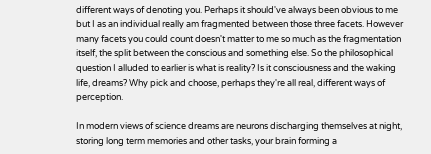different ways of denoting you. Perhaps it should've always been obvious to me but I as an individual really am fragmented between those three facets. However many facets you could count doesn't matter to me so much as the fragmentation itself, the split between the conscious and something else. So the philosophical question I alluded to earlier is what is reality? Is it consciousness and the waking life, dreams? Why pick and choose, perhaps they're all real, different ways of perception.

In modern views of science dreams are neurons discharging themselves at night, storing long term memories and other tasks, your brain forming a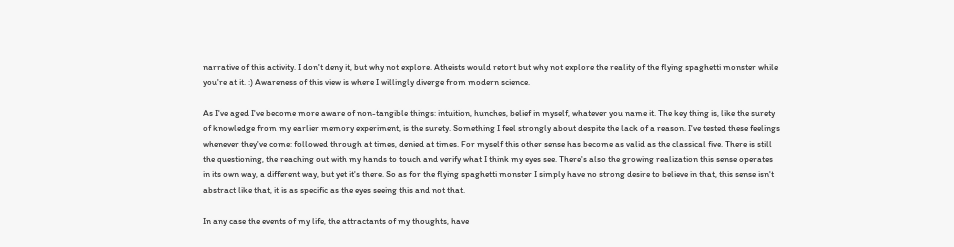narrative of this activity. I don't deny it, but why not explore. Atheists would retort but why not explore the reality of the flying spaghetti monster while you're at it. :) Awareness of this view is where I willingly diverge from modern science.

As I've aged I've become more aware of non-tangible things: intuition, hunches, belief in myself, whatever you name it. The key thing is, like the surety of knowledge from my earlier memory experiment, is the surety. Something I feel strongly about despite the lack of a reason. I've tested these feelings whenever they've come: followed through at times, denied at times. For myself this other sense has become as valid as the classical five. There is still the questioning, the reaching out with my hands to touch and verify what I think my eyes see. There's also the growing realization this sense operates in its own way, a different way, but yet it's there. So as for the flying spaghetti monster I simply have no strong desire to believe in that, this sense isn't abstract like that, it is as specific as the eyes seeing this and not that.

In any case the events of my life, the attractants of my thoughts, have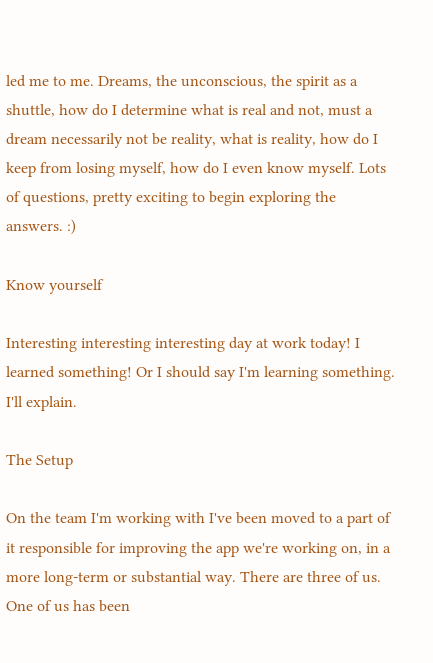led me to me. Dreams, the unconscious, the spirit as a shuttle, how do I determine what is real and not, must a dream necessarily not be reality, what is reality, how do I keep from losing myself, how do I even know myself. Lots of questions, pretty exciting to begin exploring the answers. :)

Know yourself

Interesting interesting interesting day at work today! I learned something! Or I should say I'm learning something. I'll explain.

The Setup

On the team I'm working with I've been moved to a part of it responsible for improving the app we're working on, in a more long-term or substantial way. There are three of us. One of us has been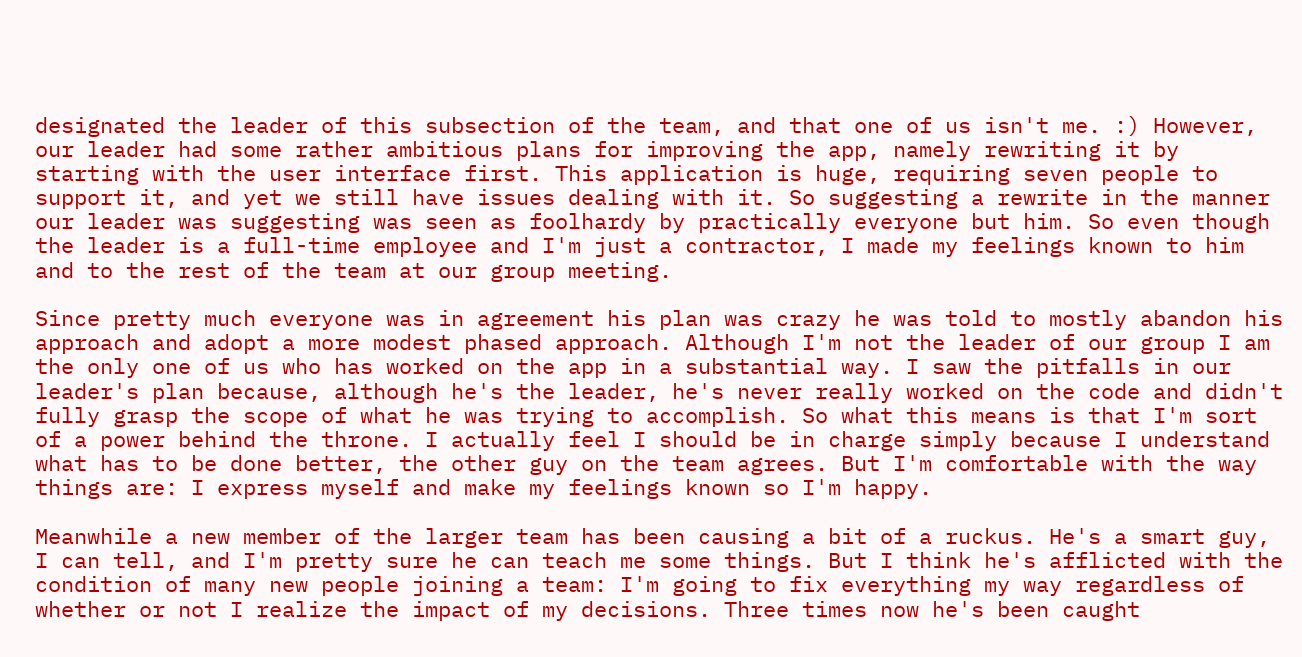designated the leader of this subsection of the team, and that one of us isn't me. :) However, our leader had some rather ambitious plans for improving the app, namely rewriting it by starting with the user interface first. This application is huge, requiring seven people to support it, and yet we still have issues dealing with it. So suggesting a rewrite in the manner our leader was suggesting was seen as foolhardy by practically everyone but him. So even though the leader is a full-time employee and I'm just a contractor, I made my feelings known to him and to the rest of the team at our group meeting.

Since pretty much everyone was in agreement his plan was crazy he was told to mostly abandon his approach and adopt a more modest phased approach. Although I'm not the leader of our group I am the only one of us who has worked on the app in a substantial way. I saw the pitfalls in our leader's plan because, although he's the leader, he's never really worked on the code and didn't fully grasp the scope of what he was trying to accomplish. So what this means is that I'm sort of a power behind the throne. I actually feel I should be in charge simply because I understand what has to be done better, the other guy on the team agrees. But I'm comfortable with the way things are: I express myself and make my feelings known so I'm happy.

Meanwhile a new member of the larger team has been causing a bit of a ruckus. He's a smart guy, I can tell, and I'm pretty sure he can teach me some things. But I think he's afflicted with the condition of many new people joining a team: I'm going to fix everything my way regardless of whether or not I realize the impact of my decisions. Three times now he's been caught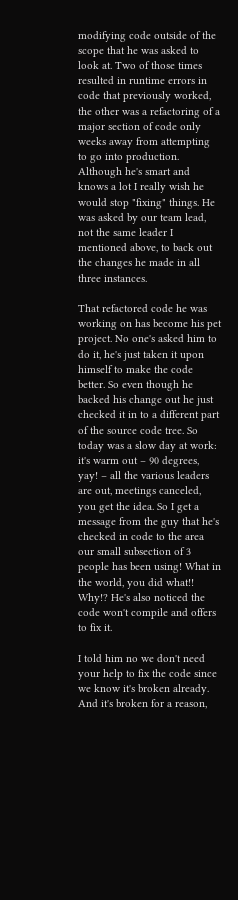modifying code outside of the scope that he was asked to look at. Two of those times resulted in runtime errors in code that previously worked, the other was a refactoring of a major section of code only weeks away from attempting to go into production. Although he's smart and knows a lot I really wish he would stop "fixing" things. He was asked by our team lead, not the same leader I mentioned above, to back out the changes he made in all three instances.

That refactored code he was working on has become his pet project. No one's asked him to do it, he's just taken it upon himself to make the code better. So even though he backed his change out he just checked it in to a different part of the source code tree. So today was a slow day at work: it's warm out – 90 degrees, yay! – all the various leaders are out, meetings canceled, you get the idea. So I get a message from the guy that he's checked in code to the area our small subsection of 3 people has been using! What in the world, you did what!! Why!? He's also noticed the code won't compile and offers to fix it.

I told him no we don't need your help to fix the code since we know it's broken already. And it's broken for a reason,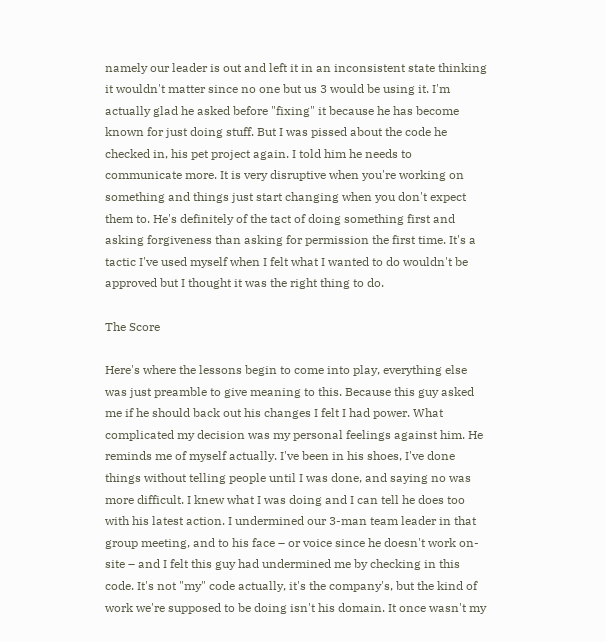namely our leader is out and left it in an inconsistent state thinking it wouldn't matter since no one but us 3 would be using it. I'm actually glad he asked before "fixing" it because he has become known for just doing stuff. But I was pissed about the code he checked in, his pet project again. I told him he needs to communicate more. It is very disruptive when you're working on something and things just start changing when you don't expect them to. He's definitely of the tact of doing something first and asking forgiveness than asking for permission the first time. It's a tactic I've used myself when I felt what I wanted to do wouldn't be approved but I thought it was the right thing to do.

The Score

Here's where the lessons begin to come into play, everything else was just preamble to give meaning to this. Because this guy asked me if he should back out his changes I felt I had power. What complicated my decision was my personal feelings against him. He reminds me of myself actually. I've been in his shoes, I've done things without telling people until I was done, and saying no was more difficult. I knew what I was doing and I can tell he does too with his latest action. I undermined our 3-man team leader in that group meeting, and to his face – or voice since he doesn't work on-site – and I felt this guy had undermined me by checking in this code. It's not "my" code actually, it's the company's, but the kind of work we're supposed to be doing isn't his domain. It once wasn't my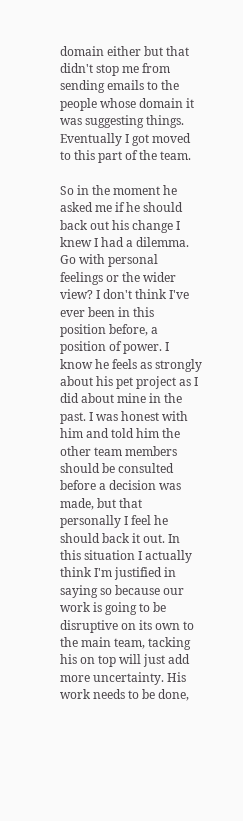domain either but that didn't stop me from sending emails to the people whose domain it was suggesting things. Eventually I got moved to this part of the team.

So in the moment he asked me if he should back out his change I knew I had a dilemma. Go with personal feelings or the wider view? I don't think I've ever been in this position before, a position of power. I know he feels as strongly about his pet project as I did about mine in the past. I was honest with him and told him the other team members should be consulted before a decision was made, but that personally I feel he should back it out. In this situation I actually think I'm justified in saying so because our work is going to be disruptive on its own to the main team, tacking his on top will just add more uncertainty. His work needs to be done,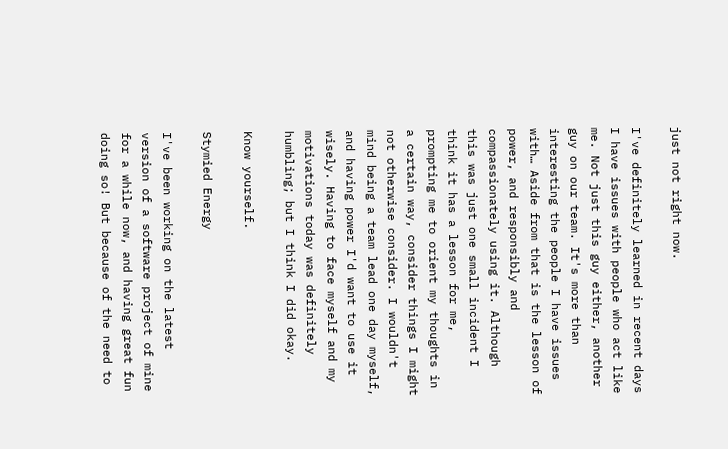just not right now.

I've definitely learned in recent days I have issues with people who act like me. Not just this guy either, another guy on our team. It's more than interesting the people I have issues with… Aside from that is the lesson of power, and responsibly and compassionately using it. Although this was just one small incident I think it has a lesson for me, prompting me to orient my thoughts in a certain way, consider things I might not otherwise consider. I wouldn't mind being a team lead one day myself, and having power I'd want to use it wisely. Having to face myself and my motivations today was definitely humbling; but I think I did okay.

Know yourself.

Stymied Energy

I've been working on the latest version of a software project of mine for a while now, and having great fun doing so! But because of the need to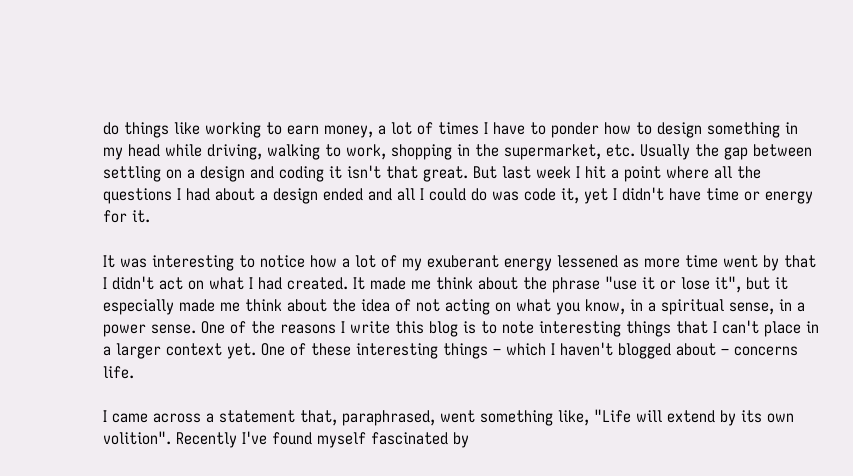do things like working to earn money, a lot of times I have to ponder how to design something in my head while driving, walking to work, shopping in the supermarket, etc. Usually the gap between settling on a design and coding it isn't that great. But last week I hit a point where all the questions I had about a design ended and all I could do was code it, yet I didn't have time or energy for it.

It was interesting to notice how a lot of my exuberant energy lessened as more time went by that I didn't act on what I had created. It made me think about the phrase "use it or lose it", but it especially made me think about the idea of not acting on what you know, in a spiritual sense, in a power sense. One of the reasons I write this blog is to note interesting things that I can't place in a larger context yet. One of these interesting things – which I haven't blogged about – concerns life.

I came across a statement that, paraphrased, went something like, "Life will extend by its own volition". Recently I've found myself fascinated by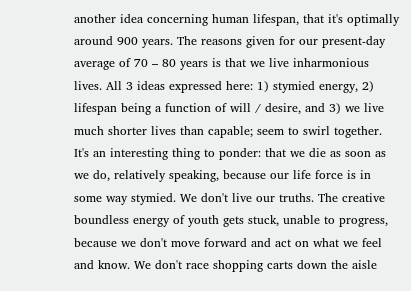another idea concerning human lifespan, that it's optimally around 900 years. The reasons given for our present-day average of 70 – 80 years is that we live inharmonious lives. All 3 ideas expressed here: 1) stymied energy, 2) lifespan being a function of will / desire, and 3) we live much shorter lives than capable; seem to swirl together. It's an interesting thing to ponder: that we die as soon as we do, relatively speaking, because our life force is in some way stymied. We don't live our truths. The creative boundless energy of youth gets stuck, unable to progress, because we don't move forward and act on what we feel and know. We don't race shopping carts down the aisle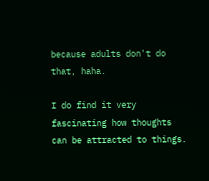because adults don't do that, haha.

I do find it very fascinating how thoughts can be attracted to things.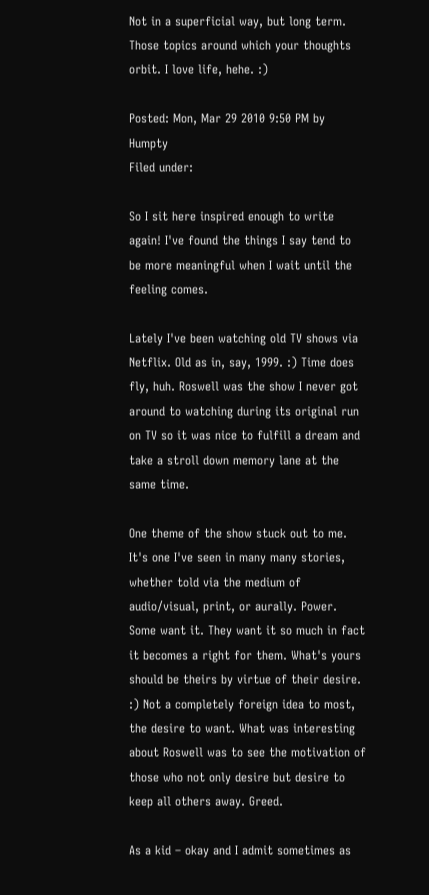Not in a superficial way, but long term. Those topics around which your thoughts orbit. I love life, hehe. :)

Posted: Mon, Mar 29 2010 9:50 PM by Humpty
Filed under:

So I sit here inspired enough to write again! I've found the things I say tend to be more meaningful when I wait until the feeling comes.

Lately I've been watching old TV shows via Netflix. Old as in, say, 1999. :) Time does fly, huh. Roswell was the show I never got around to watching during its original run on TV so it was nice to fulfill a dream and take a stroll down memory lane at the same time.

One theme of the show stuck out to me. It's one I've seen in many many stories, whether told via the medium of audio/visual, print, or aurally. Power. Some want it. They want it so much in fact it becomes a right for them. What's yours should be theirs by virtue of their desire. :) Not a completely foreign idea to most, the desire to want. What was interesting about Roswell was to see the motivation of those who not only desire but desire to keep all others away. Greed.

As a kid – okay and I admit sometimes as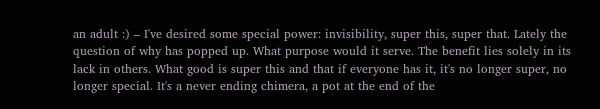an adult :) – I've desired some special power: invisibility, super this, super that. Lately the question of why has popped up. What purpose would it serve. The benefit lies solely in its lack in others. What good is super this and that if everyone has it, it's no longer super, no longer special. It's a never ending chimera, a pot at the end of the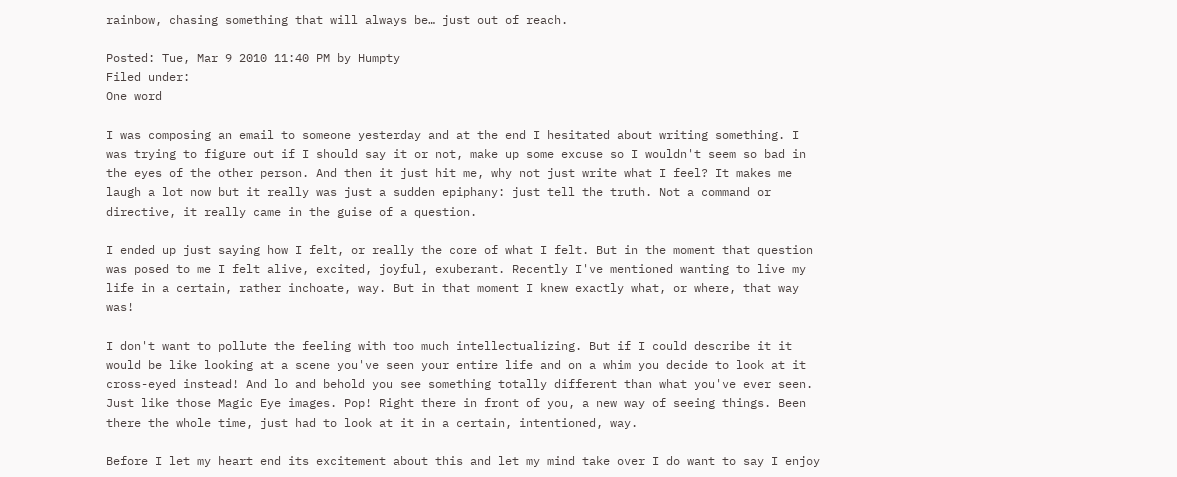rainbow, chasing something that will always be… just out of reach.

Posted: Tue, Mar 9 2010 11:40 PM by Humpty
Filed under:
One word

I was composing an email to someone yesterday and at the end I hesitated about writing something. I was trying to figure out if I should say it or not, make up some excuse so I wouldn't seem so bad in the eyes of the other person. And then it just hit me, why not just write what I feel? It makes me laugh a lot now but it really was just a sudden epiphany: just tell the truth. Not a command or directive, it really came in the guise of a question.

I ended up just saying how I felt, or really the core of what I felt. But in the moment that question was posed to me I felt alive, excited, joyful, exuberant. Recently I've mentioned wanting to live my life in a certain, rather inchoate, way. But in that moment I knew exactly what, or where, that way was!

I don't want to pollute the feeling with too much intellectualizing. But if I could describe it it would be like looking at a scene you've seen your entire life and on a whim you decide to look at it cross-eyed instead! And lo and behold you see something totally different than what you've ever seen. Just like those Magic Eye images. Pop! Right there in front of you, a new way of seeing things. Been there the whole time, just had to look at it in a certain, intentioned, way.

Before I let my heart end its excitement about this and let my mind take over I do want to say I enjoy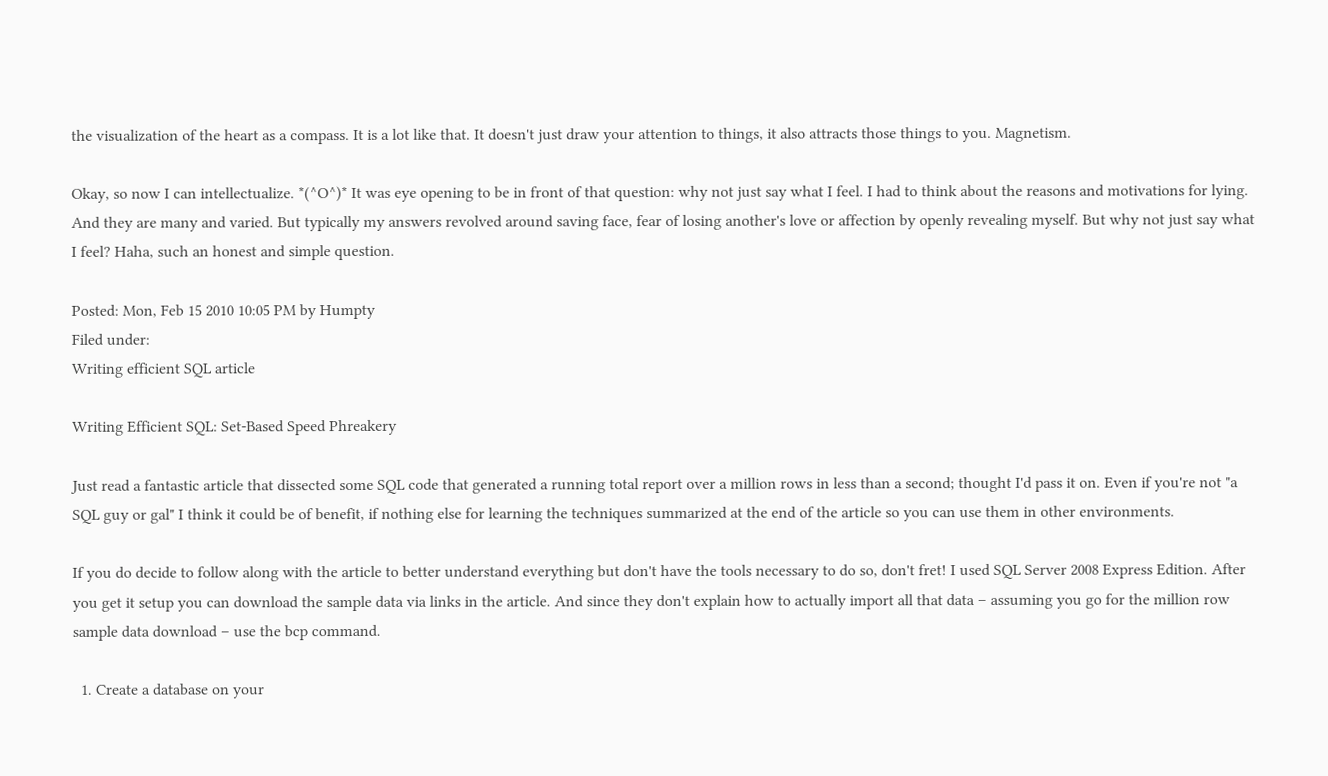the visualization of the heart as a compass. It is a lot like that. It doesn't just draw your attention to things, it also attracts those things to you. Magnetism.

Okay, so now I can intellectualize. *(^O^)* It was eye opening to be in front of that question: why not just say what I feel. I had to think about the reasons and motivations for lying. And they are many and varied. But typically my answers revolved around saving face, fear of losing another's love or affection by openly revealing myself. But why not just say what I feel? Haha, such an honest and simple question.

Posted: Mon, Feb 15 2010 10:05 PM by Humpty
Filed under:
Writing efficient SQL article

Writing Efficient SQL: Set-Based Speed Phreakery

Just read a fantastic article that dissected some SQL code that generated a running total report over a million rows in less than a second; thought I'd pass it on. Even if you're not "a SQL guy or gal" I think it could be of benefit, if nothing else for learning the techniques summarized at the end of the article so you can use them in other environments.

If you do decide to follow along with the article to better understand everything but don't have the tools necessary to do so, don't fret! I used SQL Server 2008 Express Edition. After you get it setup you can download the sample data via links in the article. And since they don't explain how to actually import all that data – assuming you go for the million row sample data download – use the bcp command.

  1. Create a database on your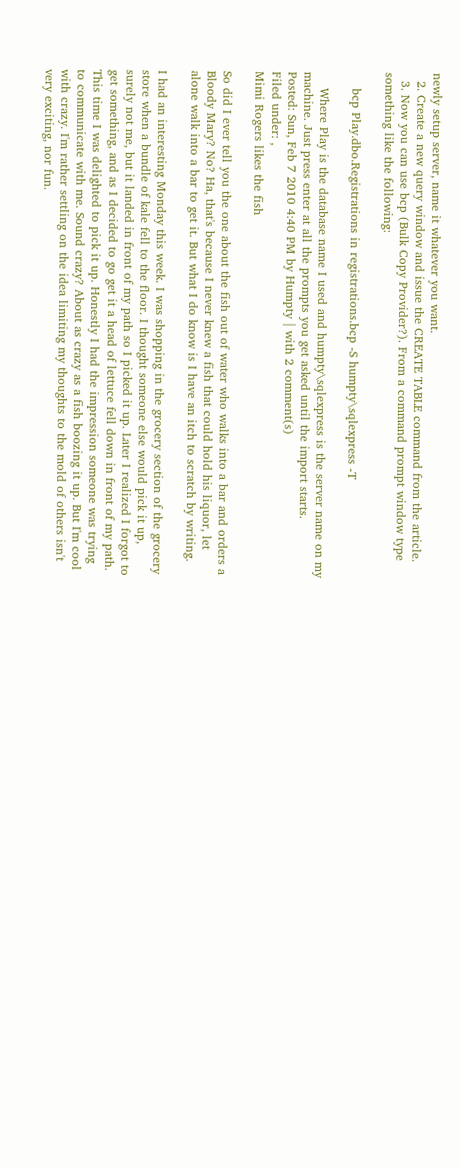newly setup server, name it whatever you want.
  2. Create a new query window and issue the CREATE TABLE command from the article.
  3. Now you can use bcp (Bulk Copy Provider?). From a command prompt window type something like the following:

    bcp Play.dbo.Registrations in registrations.bcp -S humpty\sqlexpress -T

    Where Play is the database name I used and humpty\sqlexpress is the server name on my machine. Just press enter at all the prompts you get asked until the import starts.
Posted: Sun, Feb 7 2010 4:40 PM by Humpty | with 2 comment(s)
Filed under: ,
Mimi Rogers likes the fish

So did I ever tell you the one about the fish out of water who walks into a bar and orders a Bloody Mary? No? Ha, that's because I never knew a fish that could hold his liquor, let alone walk into a bar to get it. But what I do know is I have an itch to scratch by writing.

I had an interesting Monday this week. I was shopping in the grocery section of the grocery store when a bundle of kale fell to the floor. I thought someone else would pick it up, surely not me, but it landed in front of my path so I picked it up. Later I realized I forgot to get something, and as I decided to go get it a head of lettuce fell down in front of my path. This time I was delighted to pick it up. Honestly I had the impression someone was trying to communicate with me. Sound crazy? About as crazy as a fish boozing it up. But I'm cool with crazy. I'm rather settling on the idea limiting my thoughts to the mold of others isn't very exciting, nor fun.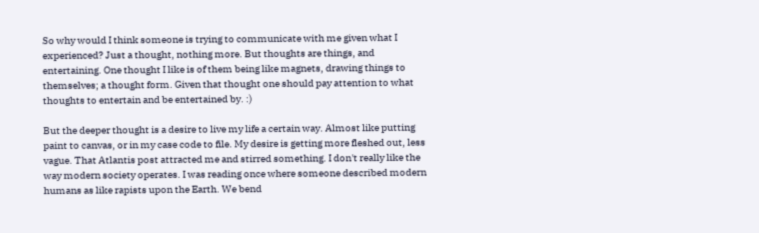So why would I think someone is trying to communicate with me given what I experienced? Just a thought, nothing more. But thoughts are things, and entertaining. One thought I like is of them being like magnets, drawing things to themselves; a thought form. Given that thought one should pay attention to what thoughts to entertain and be entertained by. :)

But the deeper thought is a desire to live my life a certain way. Almost like putting paint to canvas, or in my case code to file. My desire is getting more fleshed out, less vague. That Atlantis post attracted me and stirred something. I don't really like the way modern society operates. I was reading once where someone described modern humans as like rapists upon the Earth. We bend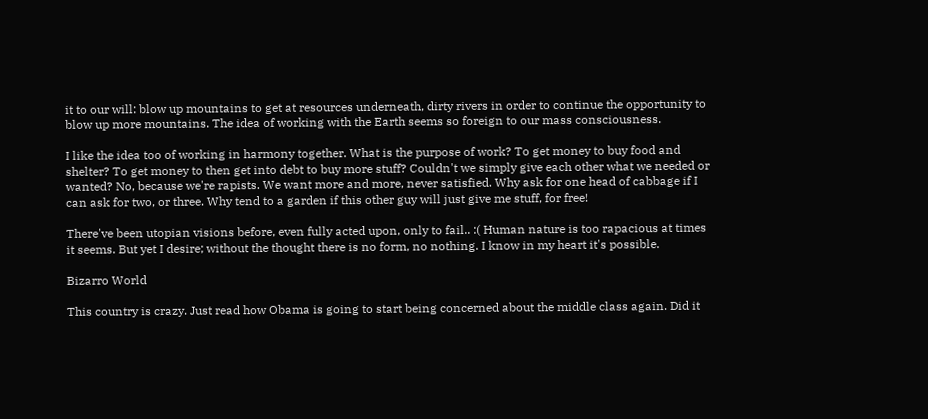it to our will: blow up mountains to get at resources underneath, dirty rivers in order to continue the opportunity to blow up more mountains. The idea of working with the Earth seems so foreign to our mass consciousness.

I like the idea too of working in harmony together. What is the purpose of work? To get money to buy food and shelter? To get money to then get into debt to buy more stuff? Couldn't we simply give each other what we needed or wanted? No, because we're rapists. We want more and more, never satisfied. Why ask for one head of cabbage if I can ask for two, or three. Why tend to a garden if this other guy will just give me stuff, for free!

There've been utopian visions before, even fully acted upon, only to fail.. :( Human nature is too rapacious at times it seems. But yet I desire; without the thought there is no form, no nothing. I know in my heart it's possible.

Bizarro World

This country is crazy. Just read how Obama is going to start being concerned about the middle class again. Did it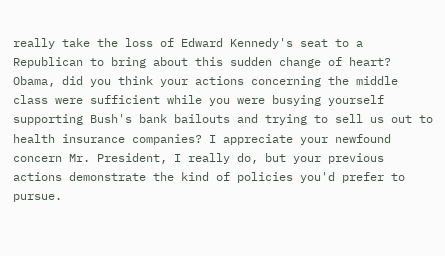really take the loss of Edward Kennedy's seat to a Republican to bring about this sudden change of heart? Obama, did you think your actions concerning the middle class were sufficient while you were busying yourself supporting Bush's bank bailouts and trying to sell us out to health insurance companies? I appreciate your newfound concern Mr. President, I really do, but your previous actions demonstrate the kind of policies you'd prefer to pursue.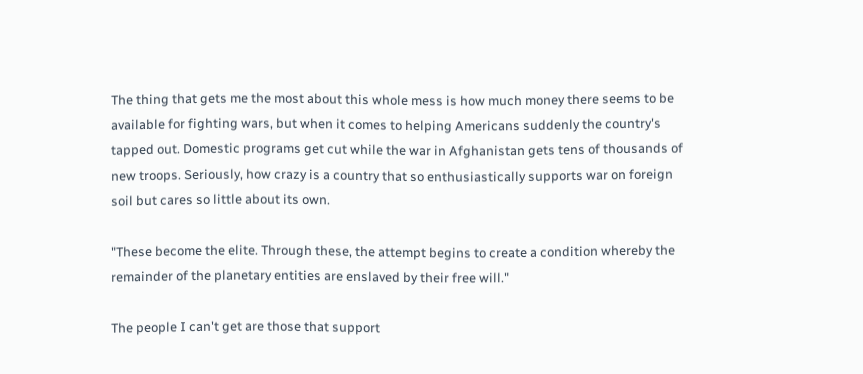The thing that gets me the most about this whole mess is how much money there seems to be available for fighting wars, but when it comes to helping Americans suddenly the country's tapped out. Domestic programs get cut while the war in Afghanistan gets tens of thousands of new troops. Seriously, how crazy is a country that so enthusiastically supports war on foreign soil but cares so little about its own.

"These become the elite. Through these, the attempt begins to create a condition whereby the remainder of the planetary entities are enslaved by their free will."

The people I can't get are those that support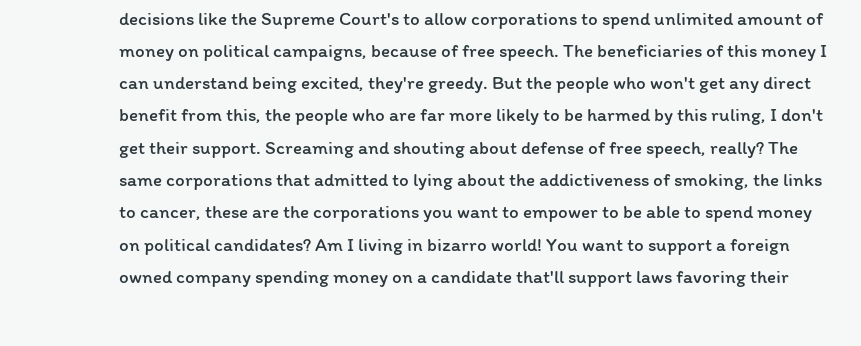decisions like the Supreme Court's to allow corporations to spend unlimited amount of money on political campaigns, because of free speech. The beneficiaries of this money I can understand being excited, they're greedy. But the people who won't get any direct benefit from this, the people who are far more likely to be harmed by this ruling, I don't get their support. Screaming and shouting about defense of free speech, really? The same corporations that admitted to lying about the addictiveness of smoking, the links to cancer, these are the corporations you want to empower to be able to spend money on political candidates? Am I living in bizarro world! You want to support a foreign owned company spending money on a candidate that'll support laws favoring their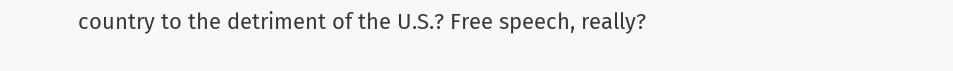country to the detriment of the U.S.? Free speech, really?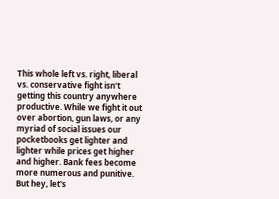This whole left vs. right, liberal vs. conservative fight isn't getting this country anywhere productive. While we fight it out over abortion, gun laws, or any myriad of social issues our pocketbooks get lighter and lighter while prices get higher and higher. Bank fees become more numerous and punitive. But hey, let's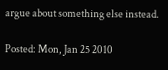argue about something else instead.

Posted: Mon, Jan 25 2010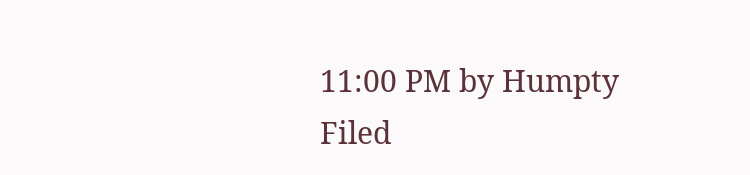11:00 PM by Humpty
Filed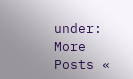under:
More Posts «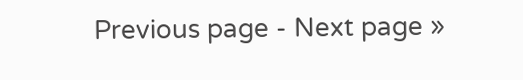Previous page - Next page »